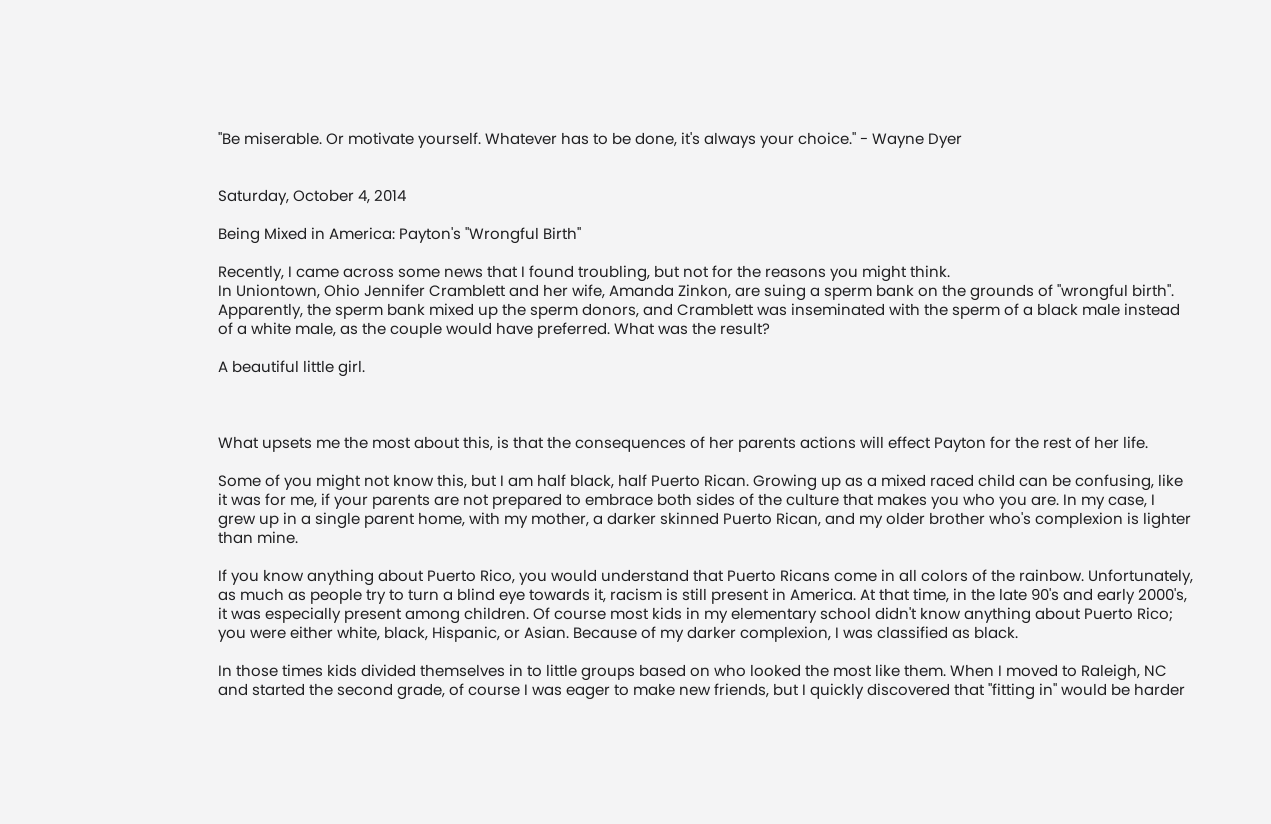"Be miserable. Or motivate yourself. Whatever has to be done, it's always your choice." - Wayne Dyer


Saturday, October 4, 2014

Being Mixed in America: Payton's "Wrongful Birth"

Recently, I came across some news that I found troubling, but not for the reasons you might think.
In Uniontown, Ohio Jennifer Cramblett and her wife, Amanda Zinkon, are suing a sperm bank on the grounds of "wrongful birth". Apparently, the sperm bank mixed up the sperm donors, and Cramblett was inseminated with the sperm of a black male instead of a white male, as the couple would have preferred. What was the result?

A beautiful little girl.



What upsets me the most about this, is that the consequences of her parents actions will effect Payton for the rest of her life.

Some of you might not know this, but I am half black, half Puerto Rican. Growing up as a mixed raced child can be confusing, like it was for me, if your parents are not prepared to embrace both sides of the culture that makes you who you are. In my case, I grew up in a single parent home, with my mother, a darker skinned Puerto Rican, and my older brother who's complexion is lighter than mine.

If you know anything about Puerto Rico, you would understand that Puerto Ricans come in all colors of the rainbow. Unfortunately, as much as people try to turn a blind eye towards it, racism is still present in America. At that time, in the late 90's and early 2000's, it was especially present among children. Of course most kids in my elementary school didn't know anything about Puerto Rico; you were either white, black, Hispanic, or Asian. Because of my darker complexion, I was classified as black.

In those times kids divided themselves in to little groups based on who looked the most like them. When I moved to Raleigh, NC and started the second grade, of course I was eager to make new friends, but I quickly discovered that "fitting in" would be harder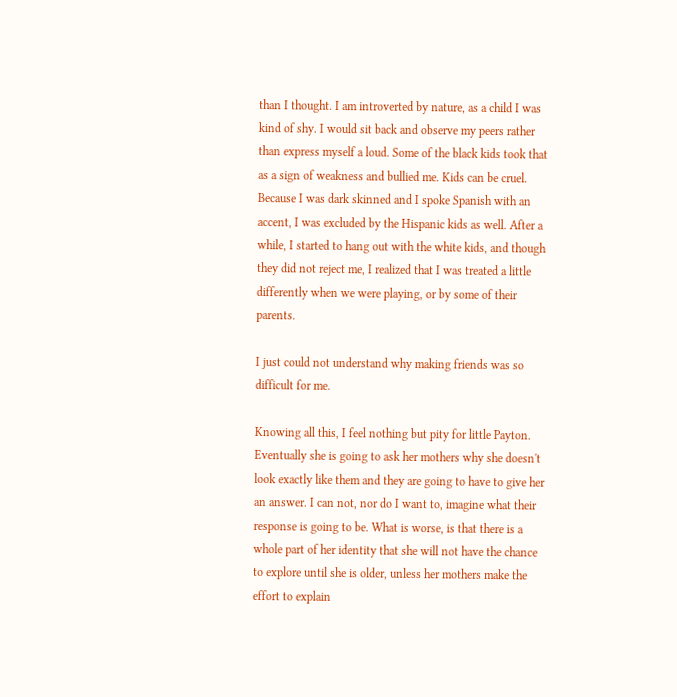than I thought. I am introverted by nature, as a child I was kind of shy. I would sit back and observe my peers rather than express myself a loud. Some of the black kids took that as a sign of weakness and bullied me. Kids can be cruel. Because I was dark skinned and I spoke Spanish with an accent, I was excluded by the Hispanic kids as well. After a while, I started to hang out with the white kids, and though they did not reject me, I realized that I was treated a little differently when we were playing, or by some of their parents.

I just could not understand why making friends was so difficult for me.

Knowing all this, I feel nothing but pity for little Payton. Eventually she is going to ask her mothers why she doesn't look exactly like them and they are going to have to give her an answer. I can not, nor do I want to, imagine what their response is going to be. What is worse, is that there is a whole part of her identity that she will not have the chance to explore until she is older, unless her mothers make the effort to explain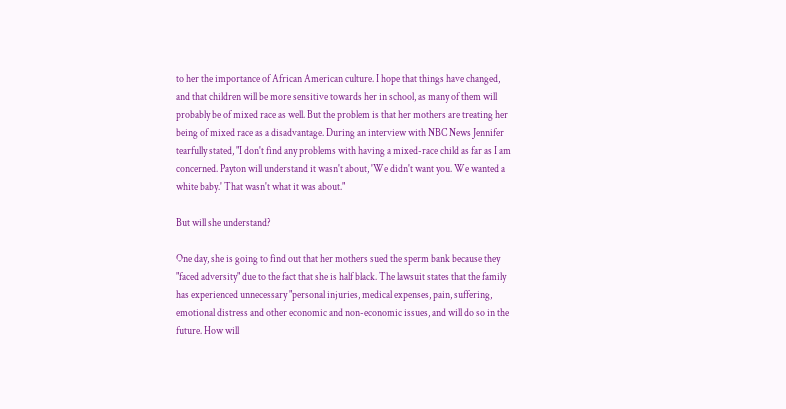to her the importance of African American culture. I hope that things have changed, and that children will be more sensitive towards her in school, as many of them will probably be of mixed race as well. But the problem is that her mothers are treating her being of mixed race as a disadvantage. During an interview with NBC News Jennifer tearfully stated, "I don't find any problems with having a mixed-race child as far as I am concerned. Payton will understand it wasn't about, 'We didn't want you. We wanted a white baby.' That wasn't what it was about."

But will she understand?

One day, she is going to find out that her mothers sued the sperm bank because they "faced adversity" due to the fact that she is half black. The lawsuit states that the family has experienced unnecessary "personal injuries, medical expenses, pain, suffering, emotional distress and other economic and non-economic issues, and will do so in the future. How will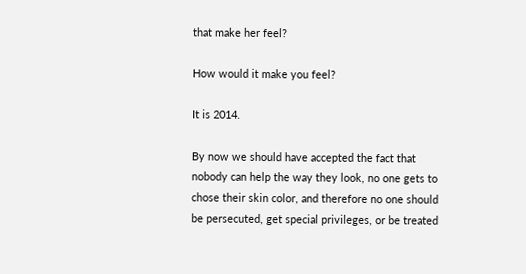that make her feel?

How would it make you feel?

It is 2014.

By now we should have accepted the fact that nobody can help the way they look, no one gets to chose their skin color, and therefore no one should be persecuted, get special privileges, or be treated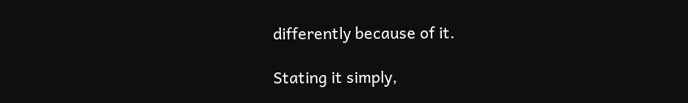differently because of it.

Stating it simply,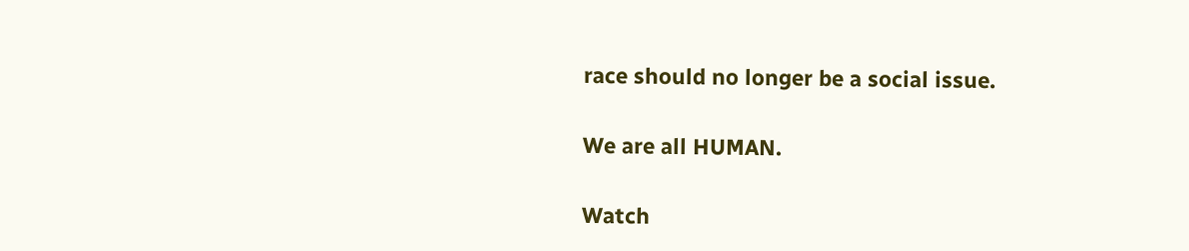race should no longer be a social issue.

We are all HUMAN.

Watch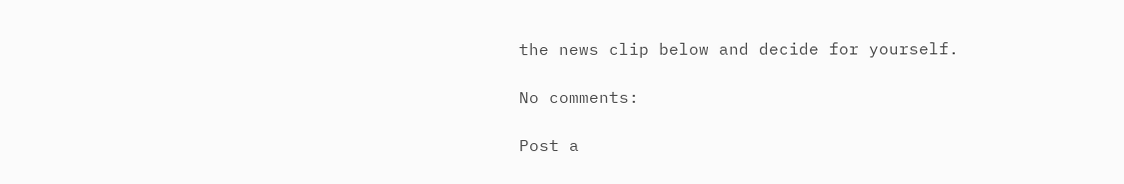the news clip below and decide for yourself.

No comments:

Post a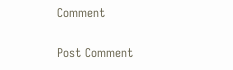Comment

Post Comment